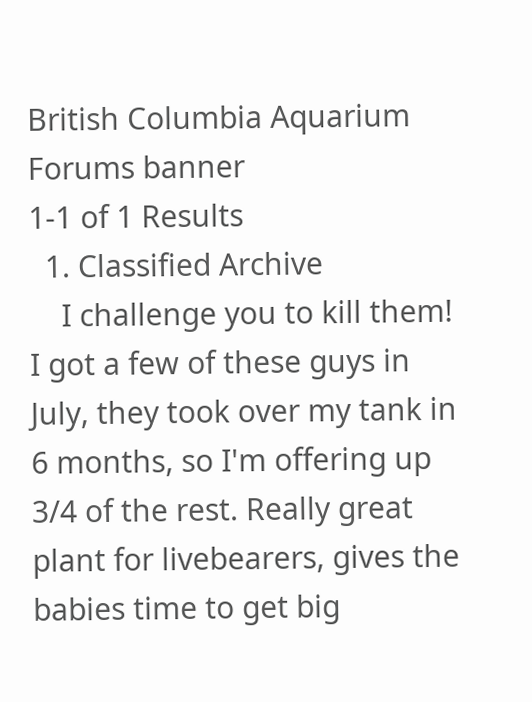British Columbia Aquarium Forums banner
1-1 of 1 Results
  1. Classified Archive
    I challenge you to kill them! I got a few of these guys in July, they took over my tank in 6 months, so I'm offering up 3/4 of the rest. Really great plant for livebearers, gives the babies time to get big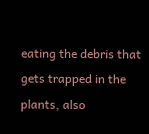eating the debris that gets trapped in the plants, also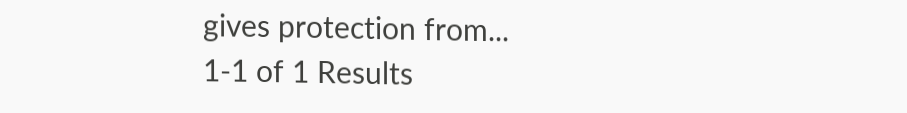gives protection from...
1-1 of 1 Results